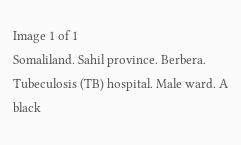Image 1 of 1
Somaliland. Sahil province. Berbera. Tubeculosis (TB) hospital. Male ward. A black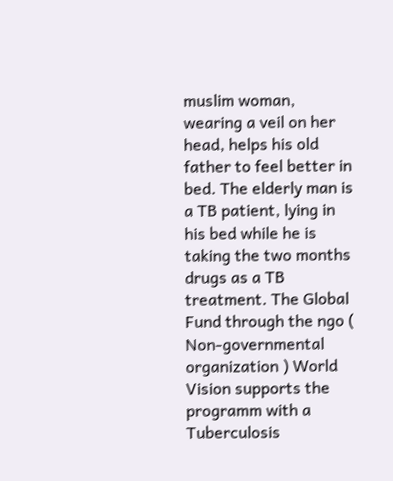muslim woman, wearing a veil on her head, helps his old father to feel better in bed. The elderly man is a TB patient, lying in his bed while he is taking the two months drugs as a TB treatment. The Global Fund through the ngo ( Non-governmental organization ) World Vision supports the programm with a Tuberculosis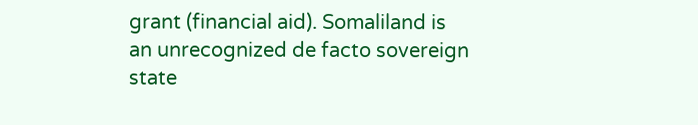grant (financial aid). Somaliland is an unrecognized de facto sovereign state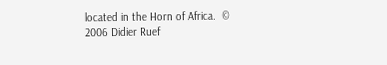located in the Horn of Africa.  © 2006 Didier Ruef